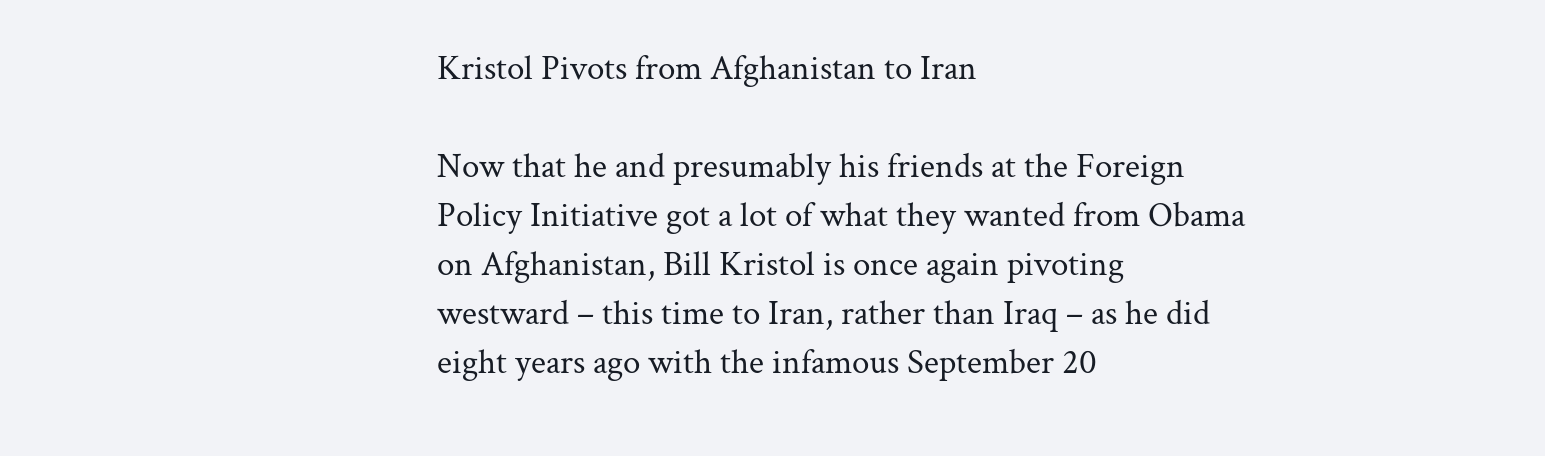Kristol Pivots from Afghanistan to Iran

Now that he and presumably his friends at the Foreign Policy Initiative got a lot of what they wanted from Obama on Afghanistan, Bill Kristol is once again pivoting westward – this time to Iran, rather than Iraq – as he did eight years ago with the infamous September 20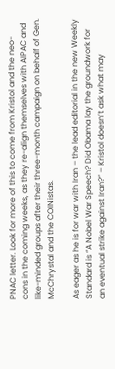PNAC letter. Look for more of this to come from Kristol and the neo-cons in the coming weeks, as they re-align themselves with AIPAC and like-minded groups after their three-month campaign on behalf of Gen. McChrystal and the COINistas.

As eager as he is for war with Iran – the lead editorial in the new Weekly Standard is “A Nobel War Speech? Did Obama lay the groundwork for an eventual strike against Iran?” – Kristol doesn’t ask what may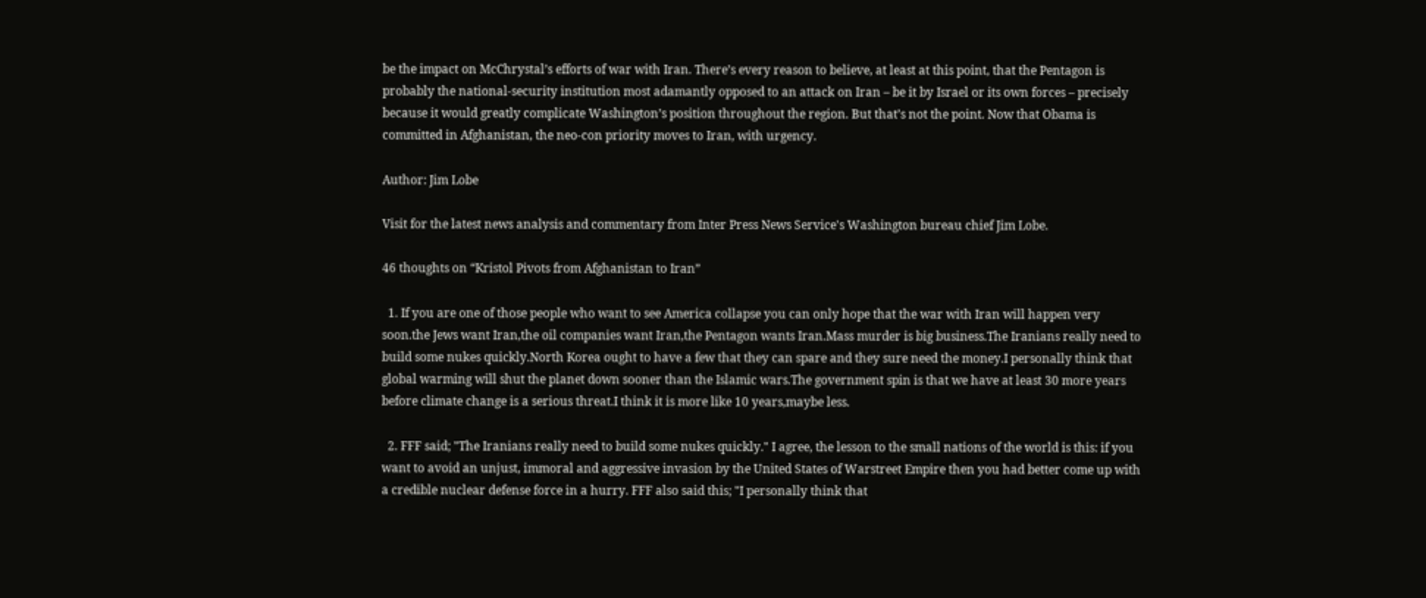be the impact on McChrystal’s efforts of war with Iran. There’s every reason to believe, at least at this point, that the Pentagon is probably the national-security institution most adamantly opposed to an attack on Iran – be it by Israel or its own forces – precisely because it would greatly complicate Washington’s position throughout the region. But that’s not the point. Now that Obama is committed in Afghanistan, the neo-con priority moves to Iran, with urgency.

Author: Jim Lobe

Visit for the latest news analysis and commentary from Inter Press News Service's Washington bureau chief Jim Lobe.

46 thoughts on “Kristol Pivots from Afghanistan to Iran”

  1. If you are one of those people who want to see America collapse you can only hope that the war with Iran will happen very soon.the Jews want Iran,the oil companies want Iran,the Pentagon wants Iran.Mass murder is big business.The Iranians really need to build some nukes quickly.North Korea ought to have a few that they can spare and they sure need the money.I personally think that global warming will shut the planet down sooner than the Islamic wars.The government spin is that we have at least 30 more years before climate change is a serious threat.I think it is more like 10 years,maybe less.

  2. FFF said; "The Iranians really need to build some nukes quickly." I agree, the lesson to the small nations of the world is this: if you want to avoid an unjust, immoral and aggressive invasion by the United States of Warstreet Empire then you had better come up with a credible nuclear defense force in a hurry. FFF also said this; "I personally think that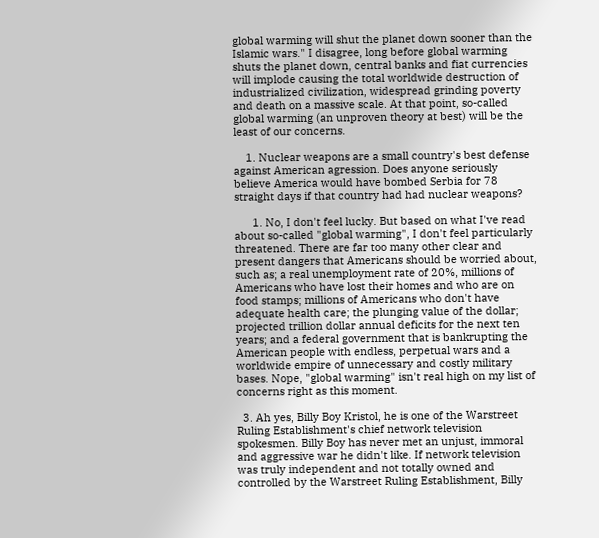global warming will shut the planet down sooner than the Islamic wars." I disagree, long before global warming shuts the planet down, central banks and fiat currencies will implode causing the total worldwide destruction of industrialized civilization, widespread grinding poverty and death on a massive scale. At that point, so-called global warming (an unproven theory at best) will be the least of our concerns.

    1. Nuclear weapons are a small country's best defense against American agression. Does anyone seriously believe America would have bombed Serbia for 78 straight days if that country had had nuclear weapons?

      1. No, I don't feel lucky. But based on what I've read about so-called "global warming", I don't feel particularly threatened. There are far too many other clear and present dangers that Americans should be worried about, such as; a real unemployment rate of 20%, millions of Americans who have lost their homes and who are on food stamps; millions of Americans who don't have adequate health care; the plunging value of the dollar; projected trillion dollar annual deficits for the next ten years; and a federal government that is bankrupting the American people with endless, perpetual wars and a worldwide empire of unnecessary and costly military bases. Nope, "global warming" isn't real high on my list of concerns right as this moment.

  3. Ah yes, Billy Boy Kristol, he is one of the Warstreet Ruling Establishment's chief network television spokesmen. Billy Boy has never met an unjust, immoral and aggressive war he didn't like. If network television was truly independent and not totally owned and controlled by the Warstreet Ruling Establishment, Billy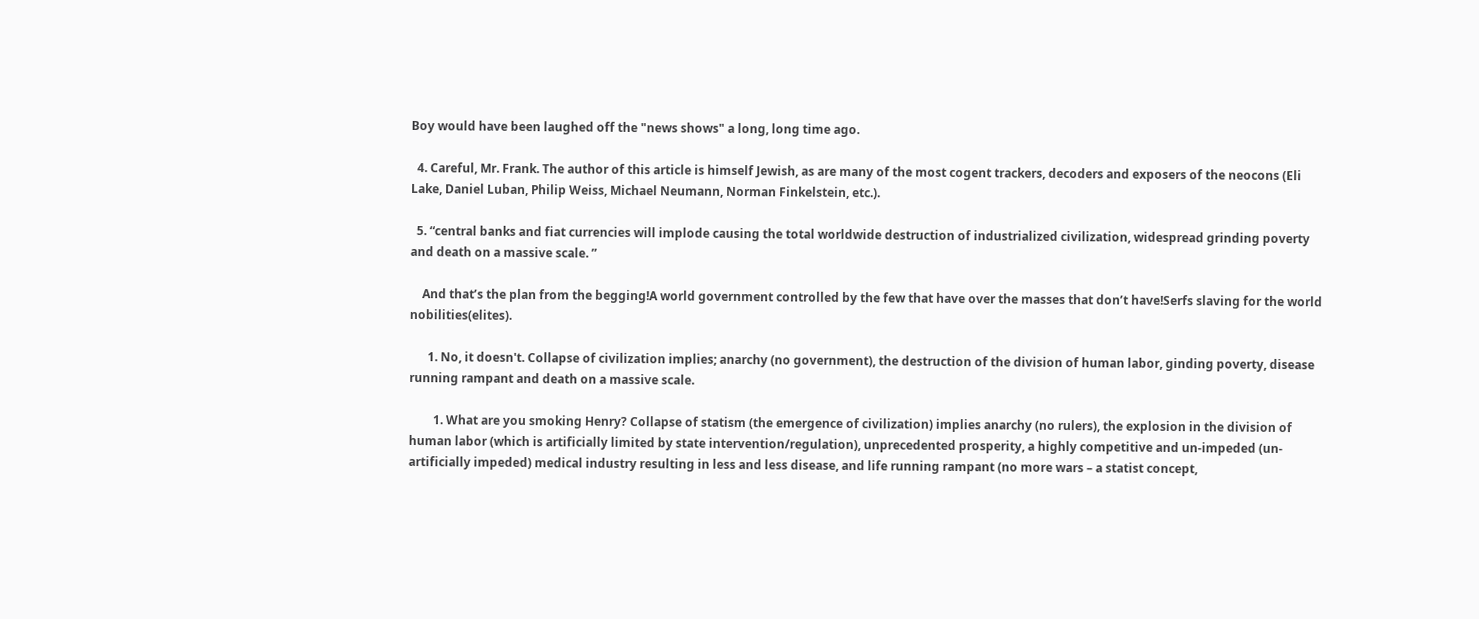Boy would have been laughed off the "news shows" a long, long time ago.

  4. Careful, Mr. Frank. The author of this article is himself Jewish, as are many of the most cogent trackers, decoders and exposers of the neocons (Eli Lake, Daniel Luban, Philip Weiss, Michael Neumann, Norman Finkelstein, etc.).

  5. “central banks and fiat currencies will implode causing the total worldwide destruction of industrialized civilization, widespread grinding poverty and death on a massive scale. ”

    And that’s the plan from the begging!A world government controlled by the few that have over the masses that don’t have!Serfs slaving for the world nobilities(elites).

      1. No, it doesn't. Collapse of civilization implies; anarchy (no government), the destruction of the division of human labor, ginding poverty, disease running rampant and death on a massive scale.

        1. What are you smoking Henry? Collapse of statism (the emergence of civilization) implies anarchy (no rulers), the explosion in the division of human labor (which is artificially limited by state intervention/regulation), unprecedented prosperity, a highly competitive and un-impeded (un-artificially impeded) medical industry resulting in less and less disease, and life running rampant (no more wars – a statist concept,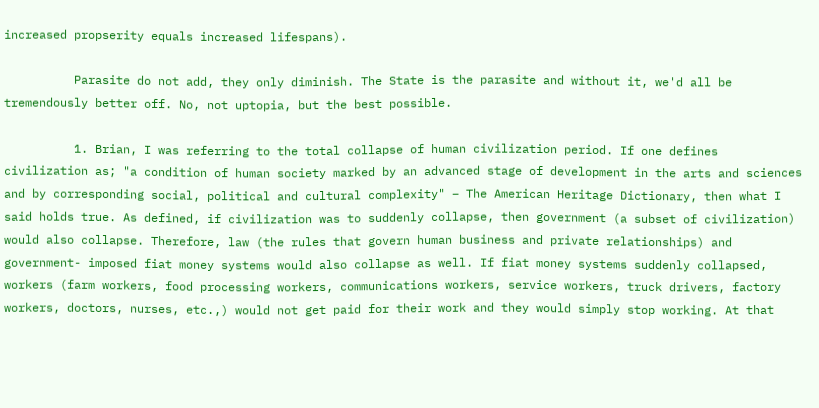increased propserity equals increased lifespans).

          Parasite do not add, they only diminish. The State is the parasite and without it, we'd all be tremendously better off. No, not uptopia, but the best possible.

          1. Brian, I was referring to the total collapse of human civilization period. If one defines civilization as; "a condition of human society marked by an advanced stage of development in the arts and sciences and by corresponding social, political and cultural complexity" – The American Heritage Dictionary, then what I said holds true. As defined, if civilization was to suddenly collapse, then government (a subset of civilization) would also collapse. Therefore, law (the rules that govern human business and private relationships) and government- imposed fiat money systems would also collapse as well. If fiat money systems suddenly collapsed, workers (farm workers, food processing workers, communications workers, service workers, truck drivers, factory workers, doctors, nurses, etc.,) would not get paid for their work and they would simply stop working. At that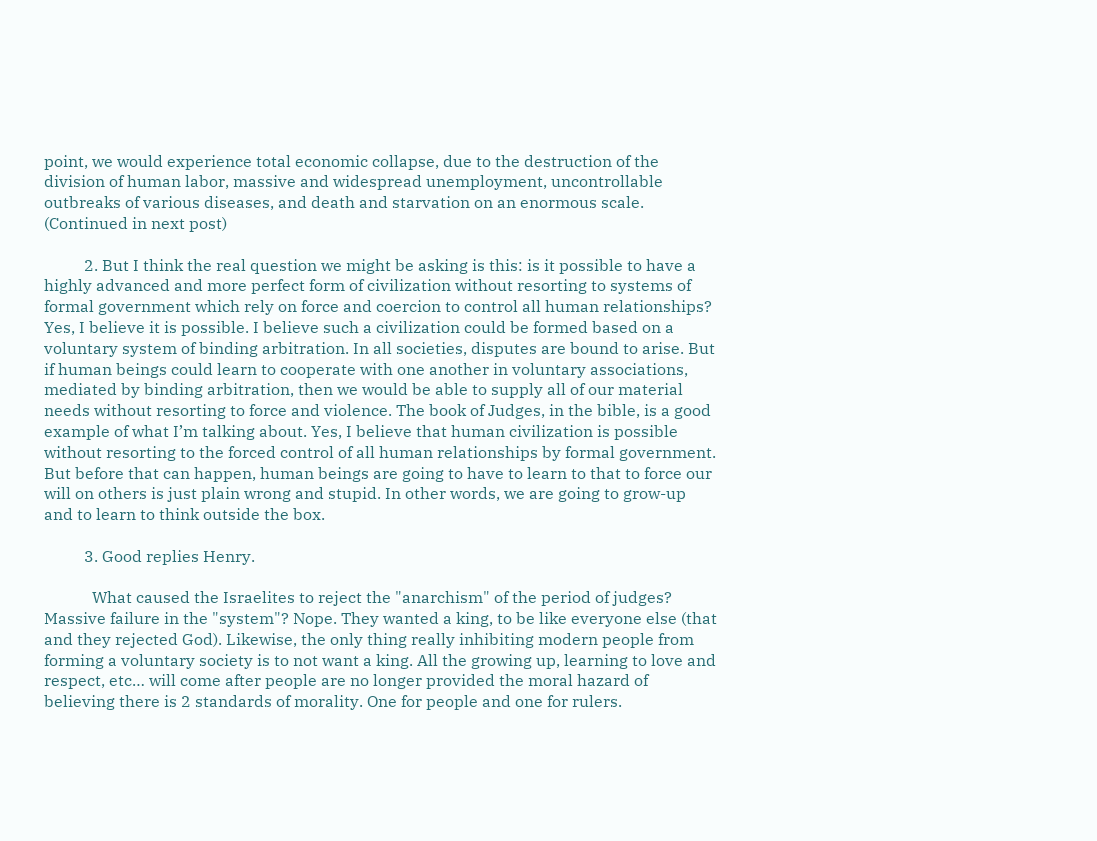point, we would experience total economic collapse, due to the destruction of the division of human labor, massive and widespread unemployment, uncontrollable outbreaks of various diseases, and death and starvation on an enormous scale. (Continued in next post)

          2. But I think the real question we might be asking is this: is it possible to have a highly advanced and more perfect form of civilization without resorting to systems of formal government which rely on force and coercion to control all human relationships? Yes, I believe it is possible. I believe such a civilization could be formed based on a voluntary system of binding arbitration. In all societies, disputes are bound to arise. But if human beings could learn to cooperate with one another in voluntary associations, mediated by binding arbitration, then we would be able to supply all of our material needs without resorting to force and violence. The book of Judges, in the bible, is a good example of what I’m talking about. Yes, I believe that human civilization is possible without resorting to the forced control of all human relationships by formal government. But before that can happen, human beings are going to have to learn to that to force our will on others is just plain wrong and stupid. In other words, we are going to grow-up and to learn to think outside the box.

          3. Good replies Henry.

            What caused the Israelites to reject the "anarchism" of the period of judges? Massive failure in the "system"? Nope. They wanted a king, to be like everyone else (that and they rejected God). Likewise, the only thing really inhibiting modern people from forming a voluntary society is to not want a king. All the growing up, learning to love and respect, etc… will come after people are no longer provided the moral hazard of believing there is 2 standards of morality. One for people and one for rulers.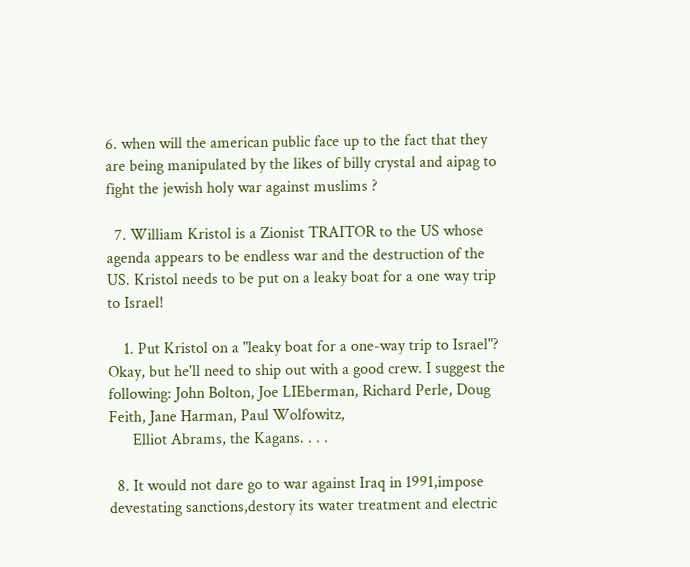6. when will the american public face up to the fact that they are being manipulated by the likes of billy crystal and aipag to fight the jewish holy war against muslims ?

  7. William Kristol is a Zionist TRAITOR to the US whose agenda appears to be endless war and the destruction of the US. Kristol needs to be put on a leaky boat for a one way trip to Israel!

    1. Put Kristol on a "leaky boat for a one-way trip to Israel"? Okay, but he'll need to ship out with a good crew. I suggest the following: John Bolton, Joe LIEberman, Richard Perle, Doug Feith, Jane Harman, Paul Wolfowitz,
      Elliot Abrams, the Kagans. . . .

  8. It would not dare go to war against Iraq in 1991,impose devestating sanctions,destory its water treatment and electric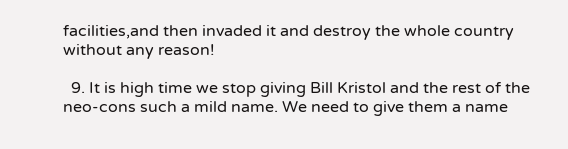facilities,and then invaded it and destroy the whole country without any reason!

  9. It is high time we stop giving Bill Kristol and the rest of the neo-cons such a mild name. We need to give them a name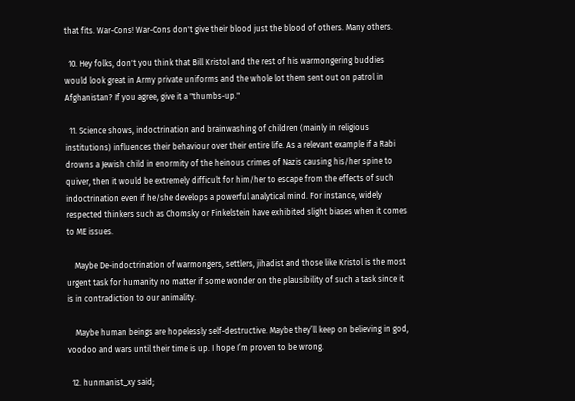that fits. War-Cons! War-Cons don't give their blood just the blood of others. Many others.

  10. Hey folks, don't you think that Bill Kristol and the rest of his warmongering buddies would look great in Army private uniforms and the whole lot them sent out on patrol in Afghanistan? If you agree, give it a "thumbs-up."

  11. Science shows, indoctrination and brainwashing of children (mainly in religious institutions) influences their behaviour over their entire life. As a relevant example if a Rabi drowns a Jewish child in enormity of the heinous crimes of Nazis causing his/her spine to quiver, then it would be extremely difficult for him/her to escape from the effects of such indoctrination even if he/she develops a powerful analytical mind. For instance, widely respected thinkers such as Chomsky or Finkelstein have exhibited slight biases when it comes to ME issues.

    Maybe De-indoctrination of warmongers, settlers, jihadist and those like Kristol is the most urgent task for humanity no matter if some wonder on the plausibility of such a task since it is in contradiction to our animality.

    Maybe human beings are hopelessly self-destructive. Maybe they’ll keep on believing in god, voodoo and wars until their time is up. I hope I’m proven to be wrong.

  12. hunmanist_xy said;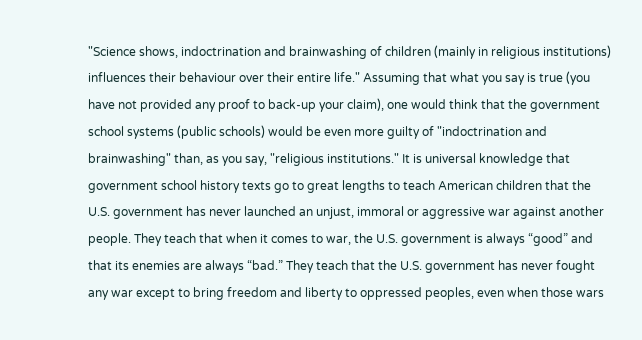"Science shows, indoctrination and brainwashing of children (mainly in religious institutions) influences their behaviour over their entire life." Assuming that what you say is true (you have not provided any proof to back-up your claim), one would think that the government school systems (public schools) would be even more guilty of "indoctrination and brainwashing" than, as you say, "religious institutions." It is universal knowledge that government school history texts go to great lengths to teach American children that the U.S. government has never launched an unjust, immoral or aggressive war against another people. They teach that when it comes to war, the U.S. government is always “good” and that its enemies are always “bad.” They teach that the U.S. government has never fought any war except to bring freedom and liberty to oppressed peoples, even when those wars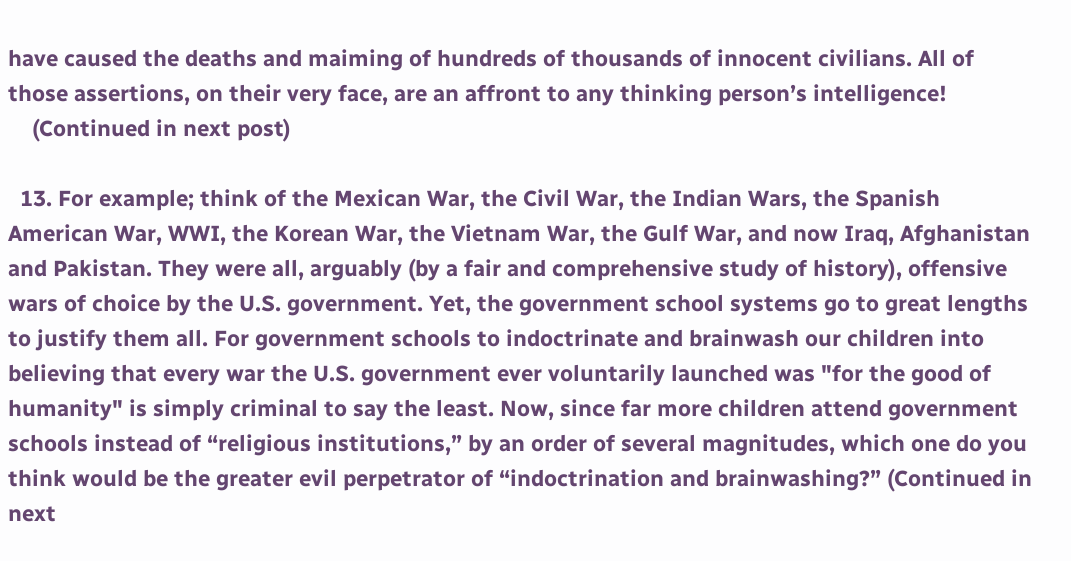have caused the deaths and maiming of hundreds of thousands of innocent civilians. All of those assertions, on their very face, are an affront to any thinking person’s intelligence!
    (Continued in next post)

  13. For example; think of the Mexican War, the Civil War, the Indian Wars, the Spanish American War, WWI, the Korean War, the Vietnam War, the Gulf War, and now Iraq, Afghanistan and Pakistan. They were all, arguably (by a fair and comprehensive study of history), offensive wars of choice by the U.S. government. Yet, the government school systems go to great lengths to justify them all. For government schools to indoctrinate and brainwash our children into believing that every war the U.S. government ever voluntarily launched was "for the good of humanity" is simply criminal to say the least. Now, since far more children attend government schools instead of “religious institutions,” by an order of several magnitudes, which one do you think would be the greater evil perpetrator of “indoctrination and brainwashing?” (Continued in next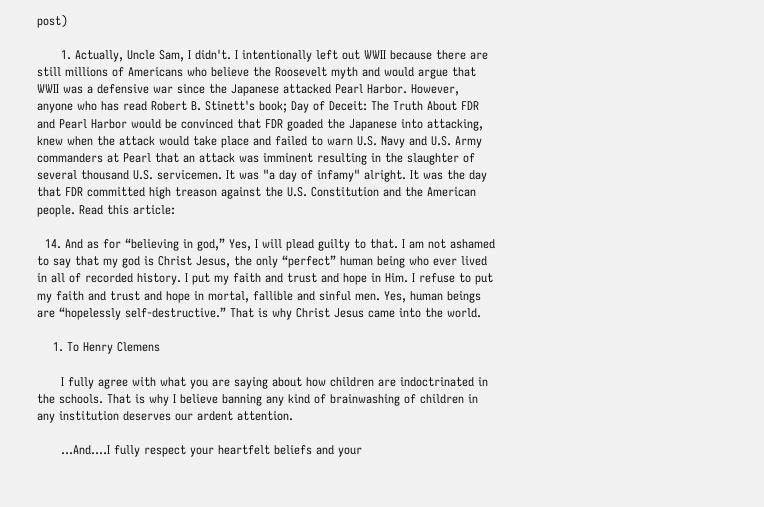post)

      1. Actually, Uncle Sam, I didn't. I intentionally left out WWII because there are still millions of Americans who believe the Roosevelt myth and would argue that WWII was a defensive war since the Japanese attacked Pearl Harbor. However, anyone who has read Robert B. Stinett's book; Day of Deceit: The Truth About FDR and Pearl Harbor would be convinced that FDR goaded the Japanese into attacking, knew when the attack would take place and failed to warn U.S. Navy and U.S. Army commanders at Pearl that an attack was imminent resulting in the slaughter of several thousand U.S. servicemen. It was "a day of infamy" alright. It was the day that FDR committed high treason against the U.S. Constitution and the American people. Read this article:

  14. And as for “believing in god,” Yes, I will plead guilty to that. I am not ashamed to say that my god is Christ Jesus, the only “perfect” human being who ever lived in all of recorded history. I put my faith and trust and hope in Him. I refuse to put my faith and trust and hope in mortal, fallible and sinful men. Yes, human beings are “hopelessly self-destructive.” That is why Christ Jesus came into the world.

    1. To Henry Clemens

      I fully agree with what you are saying about how children are indoctrinated in the schools. That is why I believe banning any kind of brainwashing of children in any institution deserves our ardent attention.

      …And….I fully respect your heartfelt beliefs and your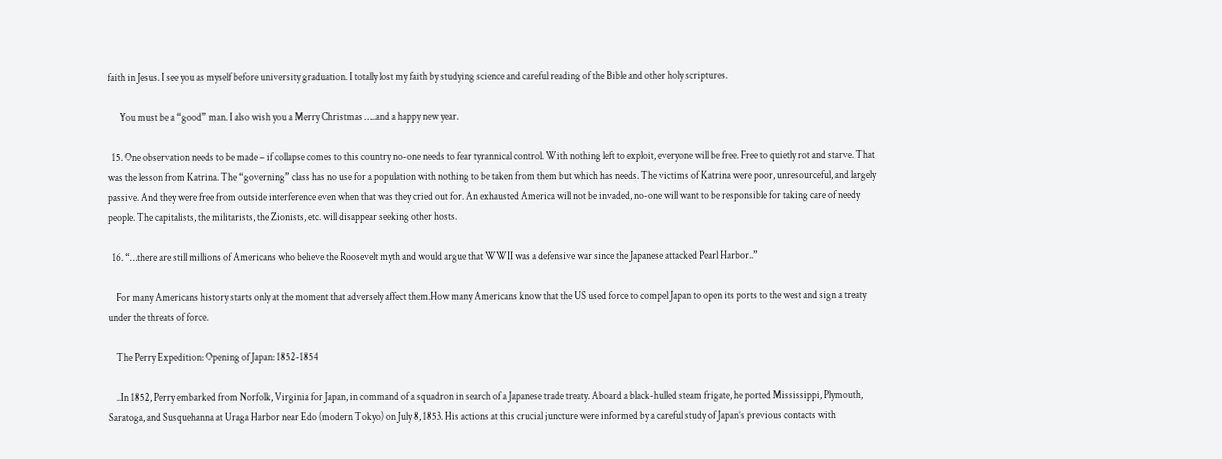faith in Jesus. I see you as myself before university graduation. I totally lost my faith by studying science and careful reading of the Bible and other holy scriptures.

      You must be a “good” man. I also wish you a Merry Christmas …..and a happy new year.

  15. One observation needs to be made – if collapse comes to this country no-one needs to fear tyrannical control. With nothing left to exploit, everyone will be free. Free to quietly rot and starve. That was the lesson from Katrina. The “governing” class has no use for a population with nothing to be taken from them but which has needs. The victims of Katrina were poor, unresourceful, and largely passive. And they were free from outside interference even when that was they cried out for. An exhausted America will not be invaded, no-one will want to be responsible for taking care of needy people. The capitalists, the militarists, the Zionists, etc. will disappear seeking other hosts.

  16. “…there are still millions of Americans who believe the Roosevelt myth and would argue that WWII was a defensive war since the Japanese attacked Pearl Harbor..”

    For many Americans history starts only at the moment that adversely affect them.How many Americans know that the US used force to compel Japan to open its ports to the west and sign a treaty under the threats of force.

    The Perry Expedition: Opening of Japan: 1852-1854

    ..In 1852, Perry embarked from Norfolk, Virginia for Japan, in command of a squadron in search of a Japanese trade treaty. Aboard a black-hulled steam frigate, he ported Mississippi, Plymouth, Saratoga, and Susquehanna at Uraga Harbor near Edo (modern Tokyo) on July 8, 1853. His actions at this crucial juncture were informed by a careful study of Japan’s previous contacts with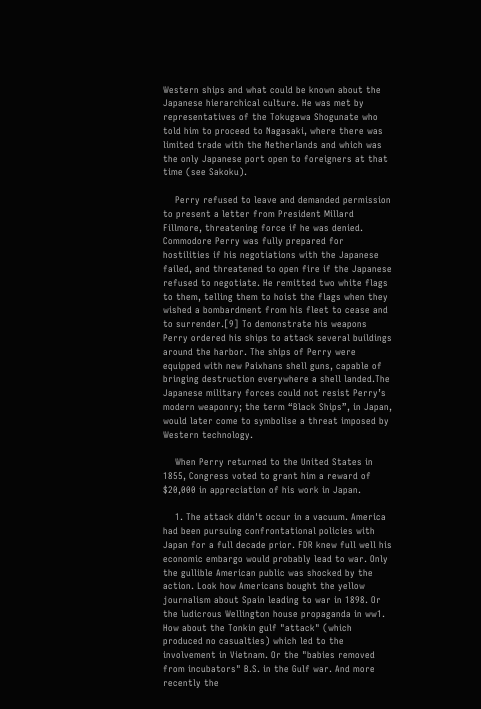Western ships and what could be known about the Japanese hierarchical culture. He was met by representatives of the Tokugawa Shogunate who told him to proceed to Nagasaki, where there was limited trade with the Netherlands and which was the only Japanese port open to foreigners at that time (see Sakoku).

    Perry refused to leave and demanded permission to present a letter from President Millard Fillmore, threatening force if he was denied. Commodore Perry was fully prepared for hostilities if his negotiations with the Japanese failed, and threatened to open fire if the Japanese refused to negotiate. He remitted two white flags to them, telling them to hoist the flags when they wished a bombardment from his fleet to cease and to surrender.[9] To demonstrate his weapons Perry ordered his ships to attack several buildings around the harbor. The ships of Perry were equipped with new Paixhans shell guns, capable of bringing destruction everywhere a shell landed.The Japanese military forces could not resist Perry’s modern weaponry; the term “Black Ships”, in Japan, would later come to symbolise a threat imposed by Western technology.

    When Perry returned to the United States in 1855, Congress voted to grant him a reward of $20,000 in appreciation of his work in Japan.

    1. The attack didn't occur in a vacuum. America had been pursuing confrontational policies with Japan for a full decade prior. FDR knew full well his economic embargo would probably lead to war. Only the gullible American public was shocked by the action. Look how Americans bought the yellow journalism about Spain leading to war in 1898. Or the ludicrous Wellington house propaganda in ww1. How about the Tonkin gulf "attack" (which produced no casualties) which led to the involvement in Vietnam. Or the "babies removed from incubators" B.S. in the Gulf war. And more recently the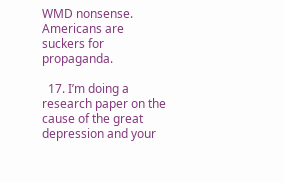WMD nonsense. Americans are suckers for propaganda.

  17. I’m doing a research paper on the cause of the great depression and your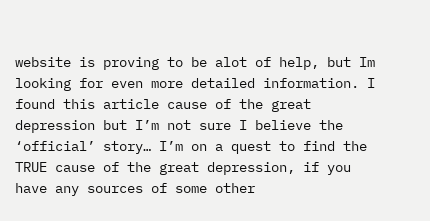website is proving to be alot of help, but Im looking for even more detailed information. I found this article cause of the great depression but I’m not sure I believe the ‘official’ story… I’m on a quest to find the TRUE cause of the great depression, if you have any sources of some other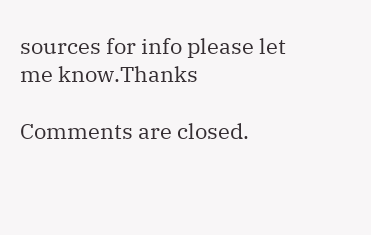sources for info please let me know.Thanks

Comments are closed.